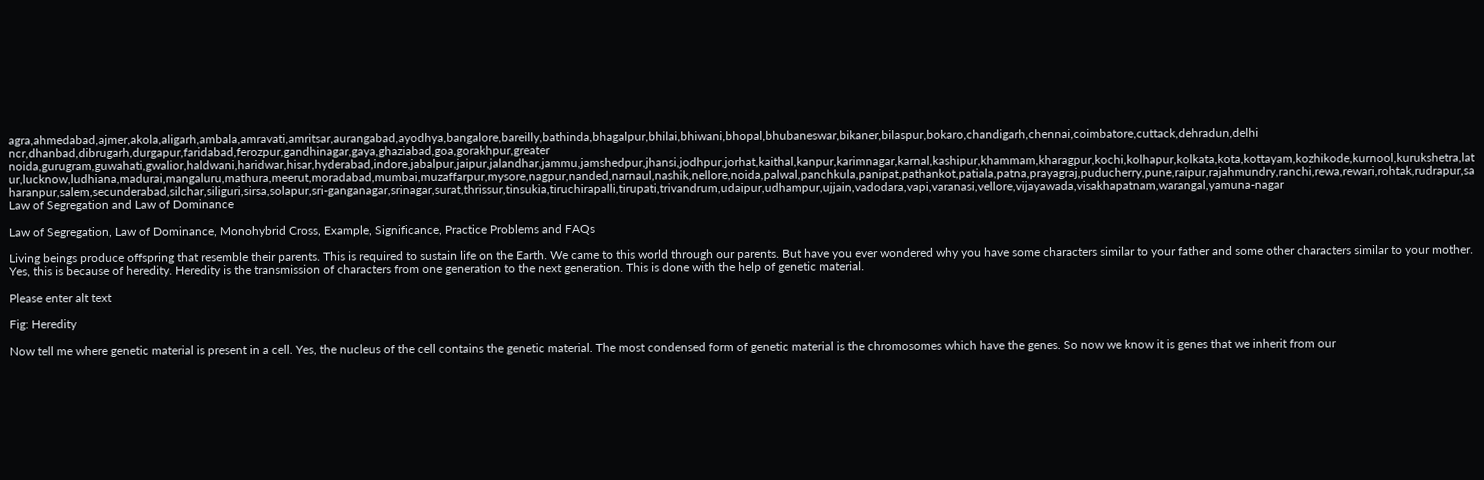agra,ahmedabad,ajmer,akola,aligarh,ambala,amravati,amritsar,aurangabad,ayodhya,bangalore,bareilly,bathinda,bhagalpur,bhilai,bhiwani,bhopal,bhubaneswar,bikaner,bilaspur,bokaro,chandigarh,chennai,coimbatore,cuttack,dehradun,delhi ncr,dhanbad,dibrugarh,durgapur,faridabad,ferozpur,gandhinagar,gaya,ghaziabad,goa,gorakhpur,greater noida,gurugram,guwahati,gwalior,haldwani,haridwar,hisar,hyderabad,indore,jabalpur,jaipur,jalandhar,jammu,jamshedpur,jhansi,jodhpur,jorhat,kaithal,kanpur,karimnagar,karnal,kashipur,khammam,kharagpur,kochi,kolhapur,kolkata,kota,kottayam,kozhikode,kurnool,kurukshetra,latur,lucknow,ludhiana,madurai,mangaluru,mathura,meerut,moradabad,mumbai,muzaffarpur,mysore,nagpur,nanded,narnaul,nashik,nellore,noida,palwal,panchkula,panipat,pathankot,patiala,patna,prayagraj,puducherry,pune,raipur,rajahmundry,ranchi,rewa,rewari,rohtak,rudrapur,saharanpur,salem,secunderabad,silchar,siliguri,sirsa,solapur,sri-ganganagar,srinagar,surat,thrissur,tinsukia,tiruchirapalli,tirupati,trivandrum,udaipur,udhampur,ujjain,vadodara,vapi,varanasi,vellore,vijayawada,visakhapatnam,warangal,yamuna-nagar
Law of Segregation and Law of Dominance

Law of Segregation, Law of Dominance, Monohybrid Cross, Example, Significance, Practice Problems and FAQs

Living beings produce offspring that resemble their parents. This is required to sustain life on the Earth. We came to this world through our parents. But have you ever wondered why you have some characters similar to your father and some other characters similar to your mother. Yes, this is because of heredity. Heredity is the transmission of characters from one generation to the next generation. This is done with the help of genetic material.

Please enter alt text

Fig: Heredity

Now tell me where genetic material is present in a cell. Yes, the nucleus of the cell contains the genetic material. The most condensed form of genetic material is the chromosomes which have the genes. So now we know it is genes that we inherit from our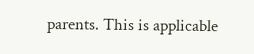parents. This is applicable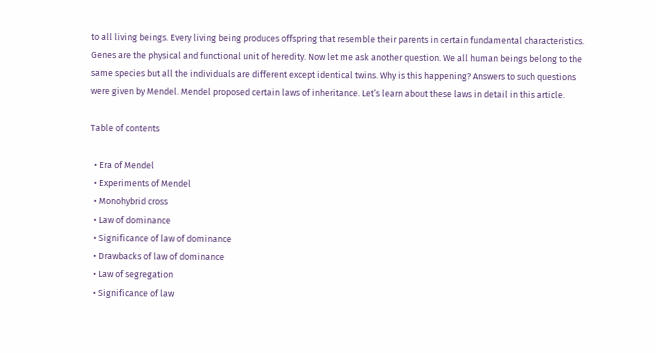to all living beings. Every living being produces offspring that resemble their parents in certain fundamental characteristics. Genes are the physical and functional unit of heredity. Now let me ask another question. We all human beings belong to the same species but all the individuals are different except identical twins. Why is this happening? Answers to such questions were given by Mendel. Mendel proposed certain laws of inheritance. Let’s learn about these laws in detail in this article.

Table of contents

  • Era of Mendel
  • Experiments of Mendel
  • Monohybrid cross
  • Law of dominance
  • Significance of law of dominance
  • Drawbacks of law of dominance
  • Law of segregation
  • Significance of law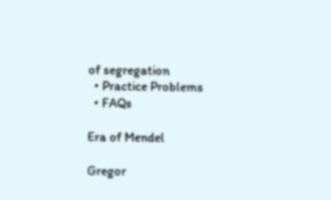of segregation
  • Practice Problems
  • FAQs

Era of Mendel

Gregor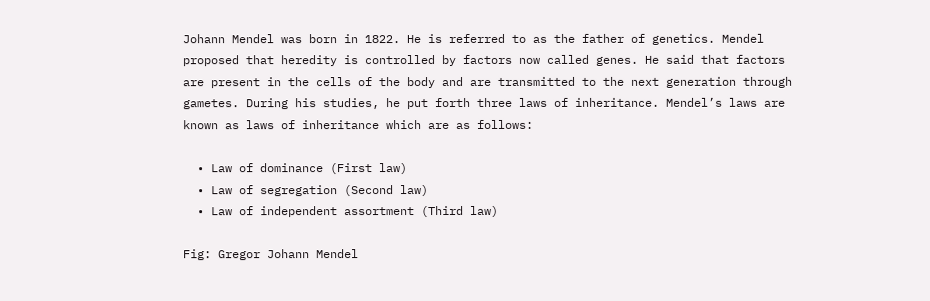Johann Mendel was born in 1822. He is referred to as the father of genetics. Mendel proposed that heredity is controlled by factors now called genes. He said that factors are present in the cells of the body and are transmitted to the next generation through gametes. During his studies, he put forth three laws of inheritance. Mendel’s laws are known as laws of inheritance which are as follows:

  • Law of dominance (First law)
  • Law of segregation (Second law)
  • Law of independent assortment (Third law)

Fig: Gregor Johann Mendel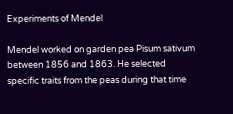Experiments of Mendel

Mendel worked on garden pea Pisum sativum between 1856 and 1863. He selected specific traits from the peas during that time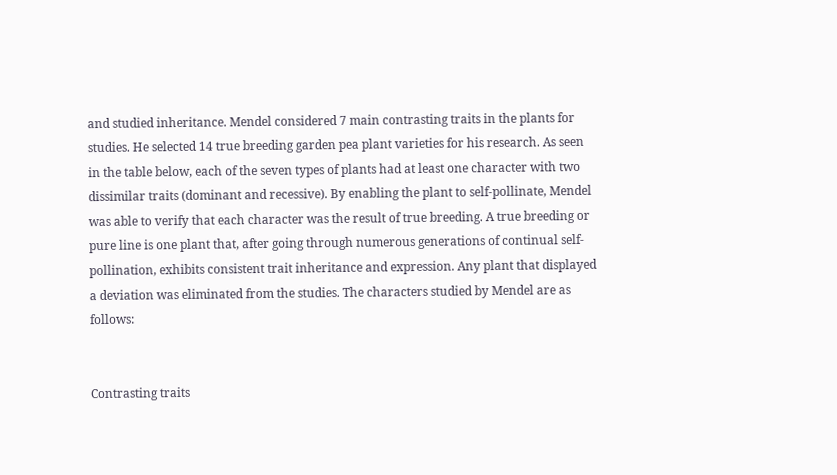and studied inheritance. Mendel considered 7 main contrasting traits in the plants for studies. He selected 14 true breeding garden pea plant varieties for his research. As seen in the table below, each of the seven types of plants had at least one character with two dissimilar traits (dominant and recessive). By enabling the plant to self-pollinate, Mendel was able to verify that each character was the result of true breeding. A true breeding or pure line is one plant that, after going through numerous generations of continual self-pollination, exhibits consistent trait inheritance and expression. Any plant that displayed a deviation was eliminated from the studies. The characters studied by Mendel are as follows:


Contrasting traits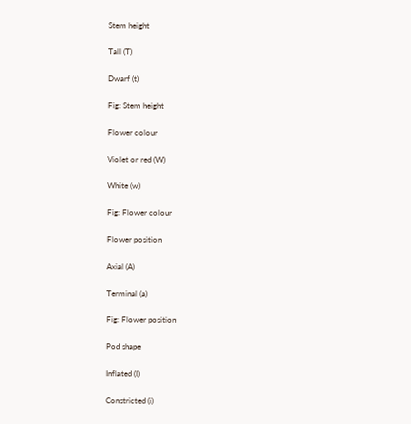Stem height

Tall (T)

Dwarf (t)

Fig: Stem height

Flower colour

Violet or red (W)

White (w)

Fig: Flower colour

Flower position

Axial (A)

Terminal (a)

Fig: Flower position

Pod shape

Inflated (I)

Constricted (i)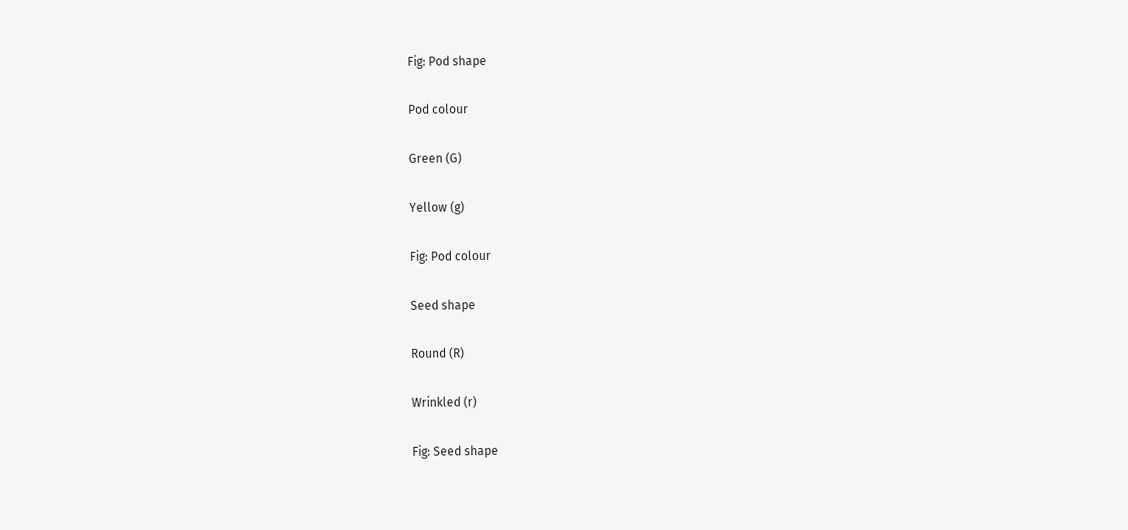Fig: Pod shape

Pod colour

Green (G)

Yellow (g)

Fig: Pod colour

Seed shape

Round (R)

Wrinkled (r)

Fig: Seed shape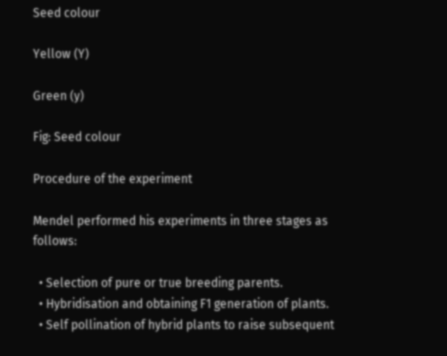Seed colour

Yellow (Y)

Green (y)

Fig: Seed colour

Procedure of the experiment

Mendel performed his experiments in three stages as follows:

  • Selection of pure or true breeding parents.
  • Hybridisation and obtaining F1 generation of plants.
  • Self pollination of hybrid plants to raise subsequent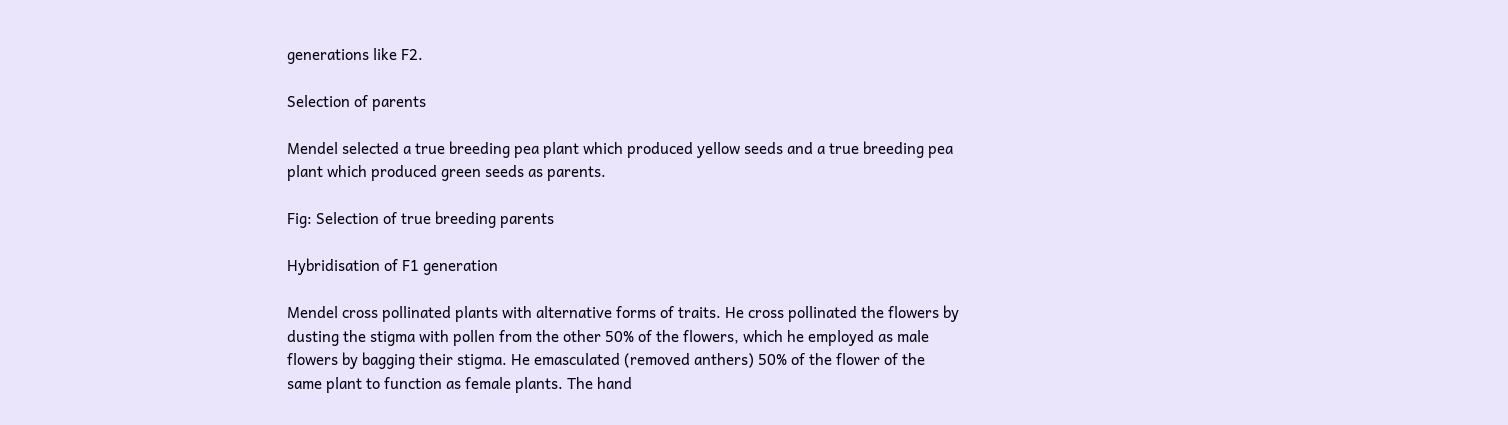generations like F2.

Selection of parents

Mendel selected a true breeding pea plant which produced yellow seeds and a true breeding pea plant which produced green seeds as parents.

Fig: Selection of true breeding parents

Hybridisation of F1 generation

Mendel cross pollinated plants with alternative forms of traits. He cross pollinated the flowers by dusting the stigma with pollen from the other 50% of the flowers, which he employed as male flowers by bagging their stigma. He emasculated (removed anthers) 50% of the flower of the same plant to function as female plants. The hand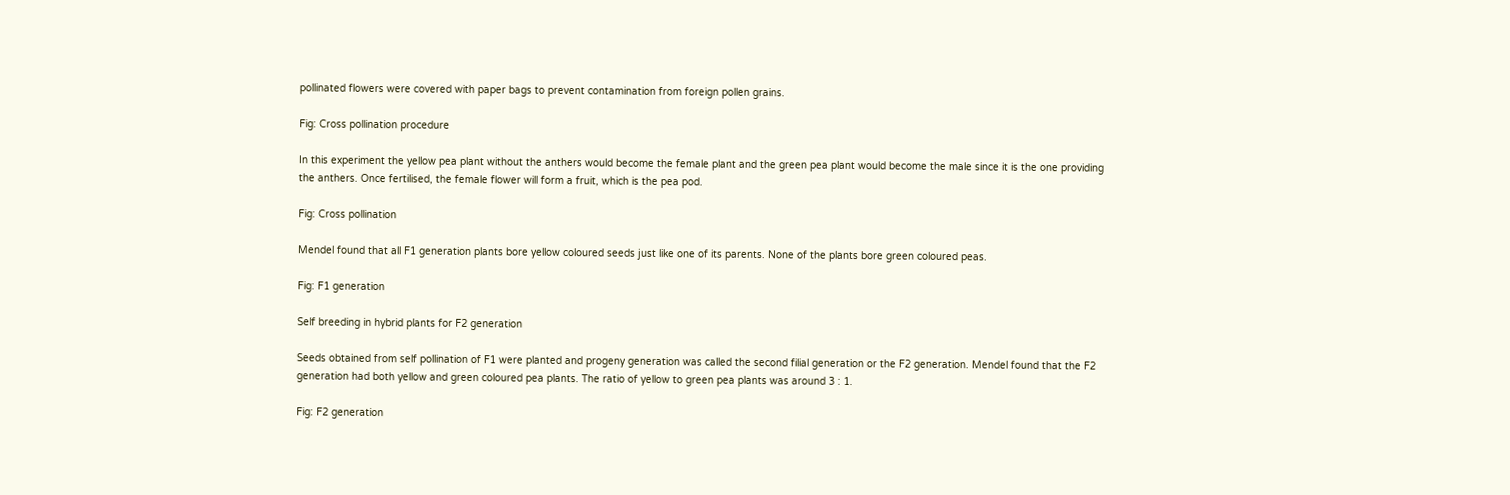pollinated flowers were covered with paper bags to prevent contamination from foreign pollen grains.

Fig: Cross pollination procedure

In this experiment the yellow pea plant without the anthers would become the female plant and the green pea plant would become the male since it is the one providing the anthers. Once fertilised, the female flower will form a fruit, which is the pea pod.

Fig: Cross pollination

Mendel found that all F1 generation plants bore yellow coloured seeds just like one of its parents. None of the plants bore green coloured peas.

Fig: F1 generation

Self breeding in hybrid plants for F2 generation

Seeds obtained from self pollination of F1 were planted and progeny generation was called the second filial generation or the F2 generation. Mendel found that the F2 generation had both yellow and green coloured pea plants. The ratio of yellow to green pea plants was around 3 : 1.

Fig: F2 generation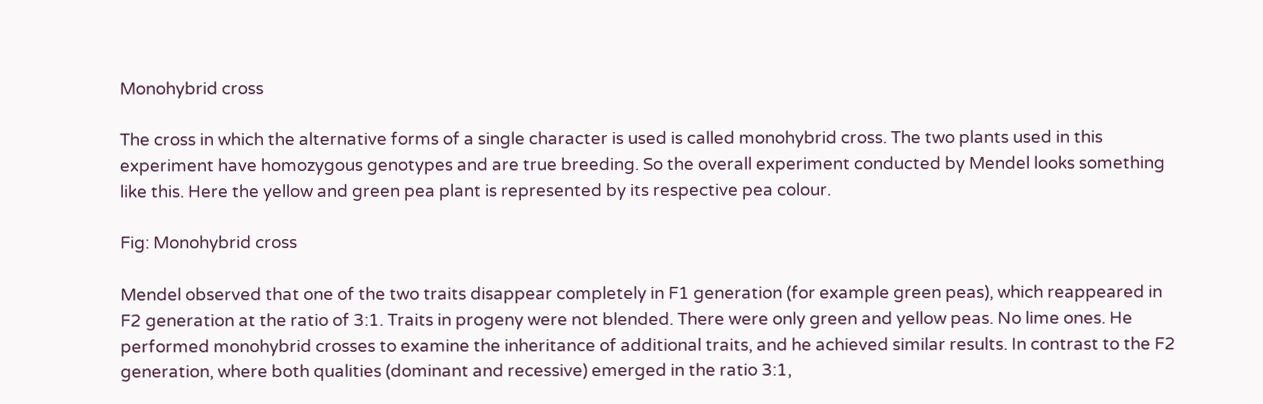Monohybrid cross

The cross in which the alternative forms of a single character is used is called monohybrid cross. The two plants used in this experiment have homozygous genotypes and are true breeding. So the overall experiment conducted by Mendel looks something like this. Here the yellow and green pea plant is represented by its respective pea colour.

Fig: Monohybrid cross

Mendel observed that one of the two traits disappear completely in F1 generation (for example green peas), which reappeared in F2 generation at the ratio of 3:1. Traits in progeny were not blended. There were only green and yellow peas. No lime ones. He performed monohybrid crosses to examine the inheritance of additional traits, and he achieved similar results. In contrast to the F2 generation, where both qualities (dominant and recessive) emerged in the ratio 3:1,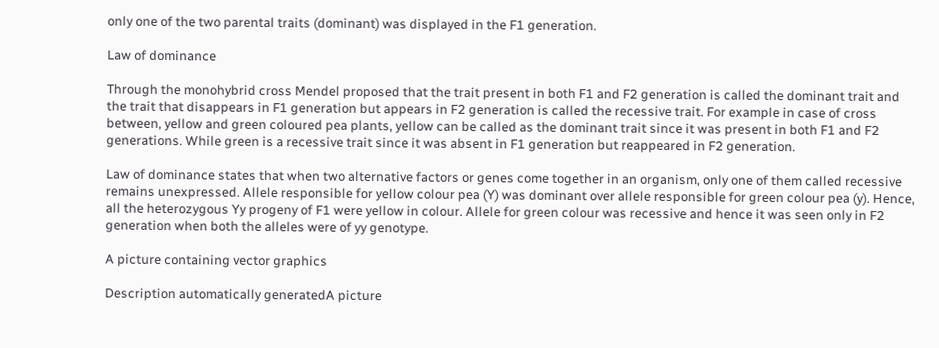only one of the two parental traits (dominant) was displayed in the F1 generation.

Law of dominance

Through the monohybrid cross Mendel proposed that the trait present in both F1 and F2 generation is called the dominant trait and the trait that disappears in F1 generation but appears in F2 generation is called the recessive trait. For example in case of cross between, yellow and green coloured pea plants, yellow can be called as the dominant trait since it was present in both F1 and F2 generations. While green is a recessive trait since it was absent in F1 generation but reappeared in F2 generation.

Law of dominance states that when two alternative factors or genes come together in an organism, only one of them called recessive remains unexpressed. Allele responsible for yellow colour pea (Y) was dominant over allele responsible for green colour pea (y). Hence, all the heterozygous Yy progeny of F1 were yellow in colour. Allele for green colour was recessive and hence it was seen only in F2 generation when both the alleles were of yy genotype.

A picture containing vector graphics

Description automatically generatedA picture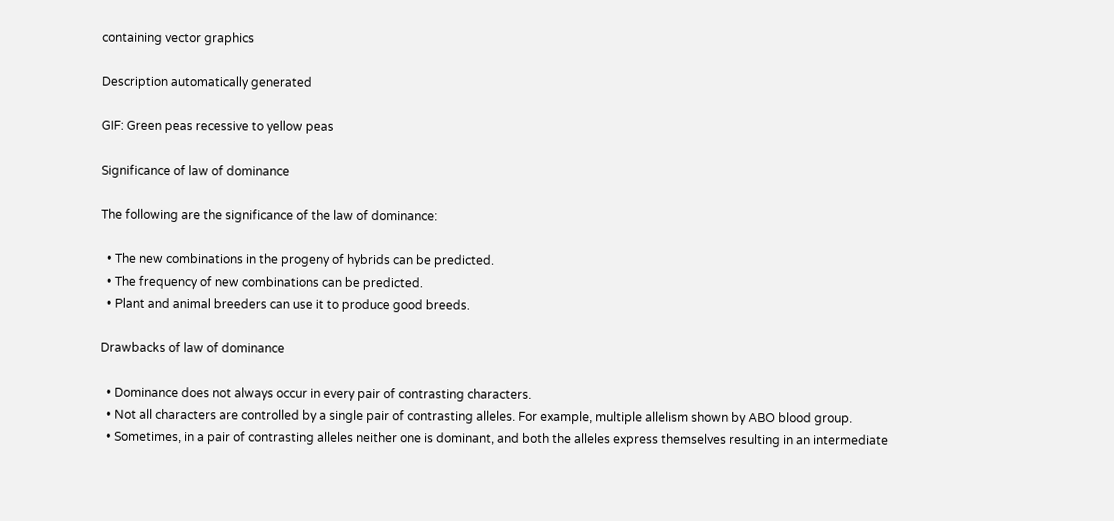containing vector graphics

Description automatically generated

GIF: Green peas recessive to yellow peas

Significance of law of dominance

The following are the significance of the law of dominance:

  • The new combinations in the progeny of hybrids can be predicted.
  • The frequency of new combinations can be predicted.
  • Plant and animal breeders can use it to produce good breeds.

Drawbacks of law of dominance

  • Dominance does not always occur in every pair of contrasting characters.
  • Not all characters are controlled by a single pair of contrasting alleles. For example, multiple allelism shown by ABO blood group.
  • Sometimes, in a pair of contrasting alleles neither one is dominant, and both the alleles express themselves resulting in an intermediate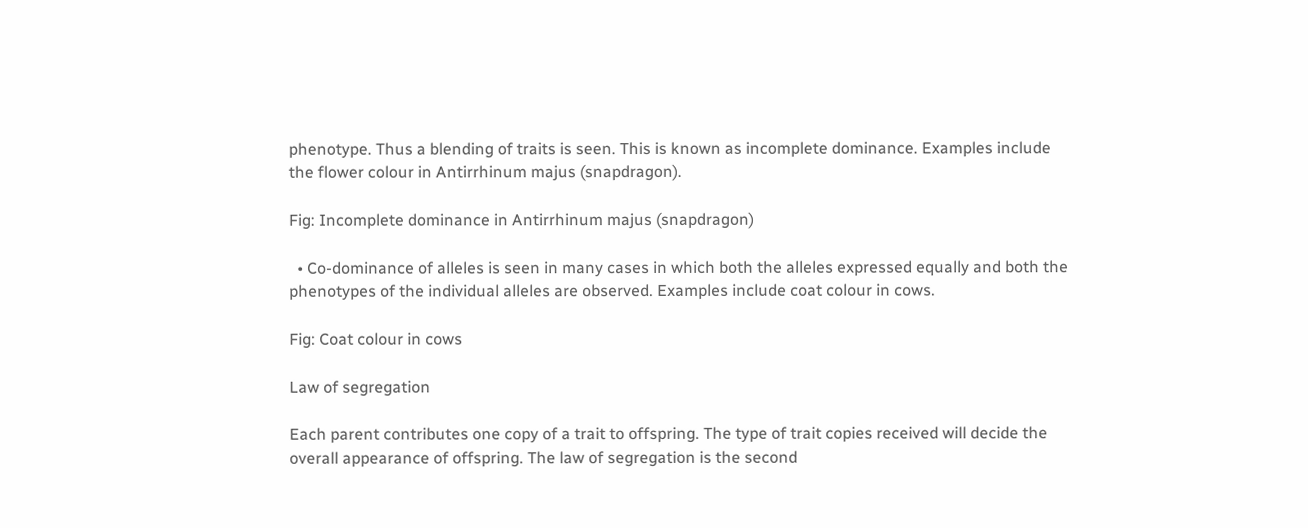phenotype. Thus a blending of traits is seen. This is known as incomplete dominance. Examples include the flower colour in Antirrhinum majus (snapdragon).

Fig: Incomplete dominance in Antirrhinum majus (snapdragon)

  • Co-dominance of alleles is seen in many cases in which both the alleles expressed equally and both the phenotypes of the individual alleles are observed. Examples include coat colour in cows.

Fig: Coat colour in cows

Law of segregation

Each parent contributes one copy of a trait to offspring. The type of trait copies received will decide the overall appearance of offspring. The law of segregation is the second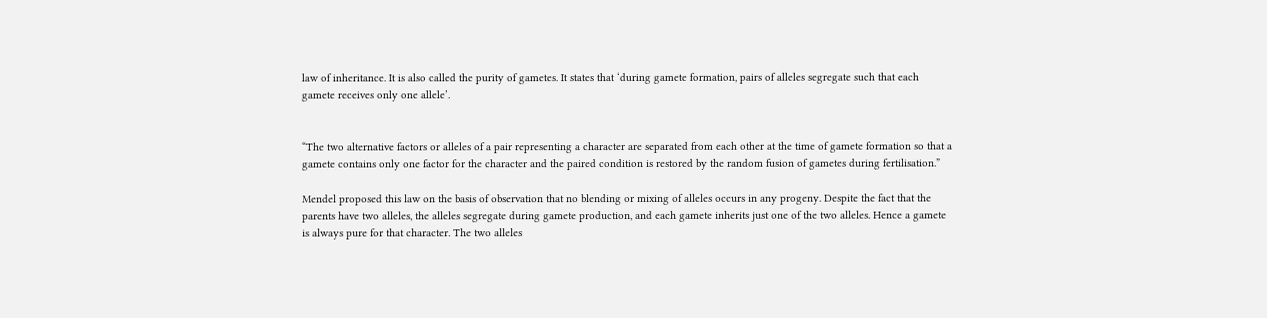law of inheritance. It is also called the purity of gametes. It states that ‘during gamete formation, pairs of alleles segregate such that each gamete receives only one allele’.


“The two alternative factors or alleles of a pair representing a character are separated from each other at the time of gamete formation so that a gamete contains only one factor for the character and the paired condition is restored by the random fusion of gametes during fertilisation.”

Mendel proposed this law on the basis of observation that no blending or mixing of alleles occurs in any progeny. Despite the fact that the parents have two alleles, the alleles segregate during gamete production, and each gamete inherits just one of the two alleles. Hence a gamete is always pure for that character. The two alleles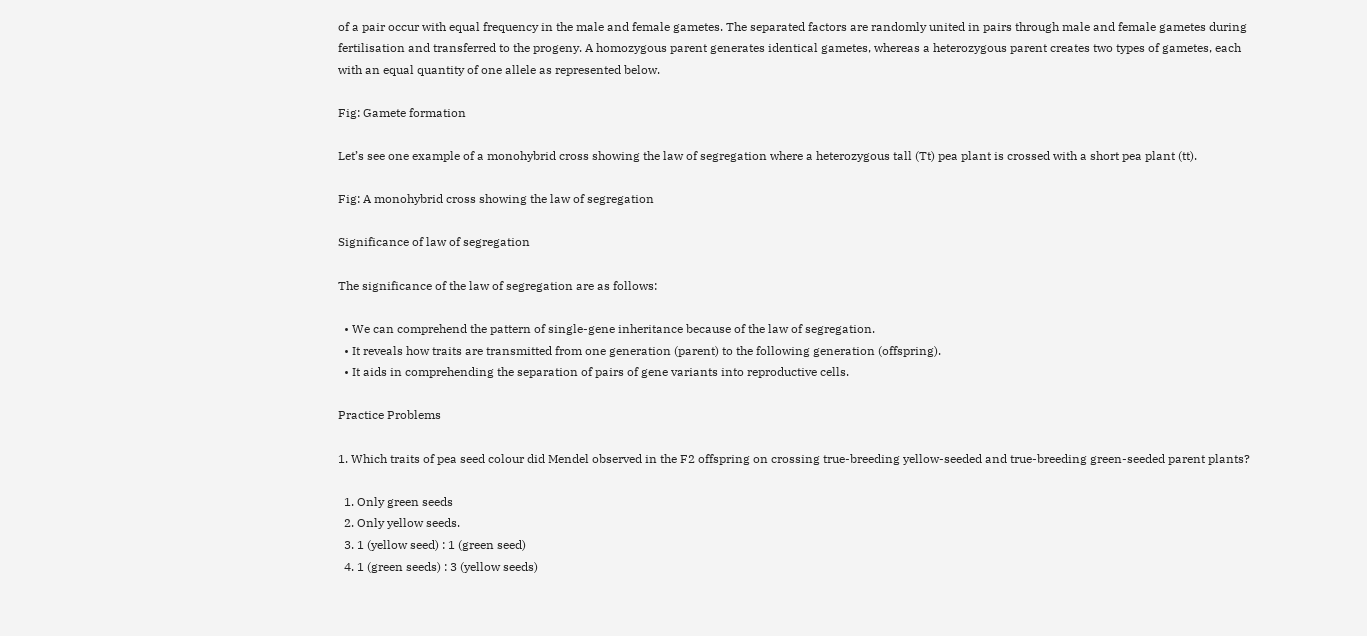of a pair occur with equal frequency in the male and female gametes. The separated factors are randomly united in pairs through male and female gametes during fertilisation and transferred to the progeny. A homozygous parent generates identical gametes, whereas a heterozygous parent creates two types of gametes, each with an equal quantity of one allele as represented below.

Fig: Gamete formation

Let’s see one example of a monohybrid cross showing the law of segregation where a heterozygous tall (Tt) pea plant is crossed with a short pea plant (tt).

Fig: A monohybrid cross showing the law of segregation

Significance of law of segregation

The significance of the law of segregation are as follows:

  • We can comprehend the pattern of single-gene inheritance because of the law of segregation.
  • It reveals how traits are transmitted from one generation (parent) to the following generation (offspring).
  • It aids in comprehending the separation of pairs of gene variants into reproductive cells.

Practice Problems

1. Which traits of pea seed colour did Mendel observed in the F2 offspring on crossing true-breeding yellow-seeded and true-breeding green-seeded parent plants?

  1. Only green seeds
  2. Only yellow seeds.
  3. 1 (yellow seed) : 1 (green seed)
  4. 1 (green seeds) : 3 (yellow seeds)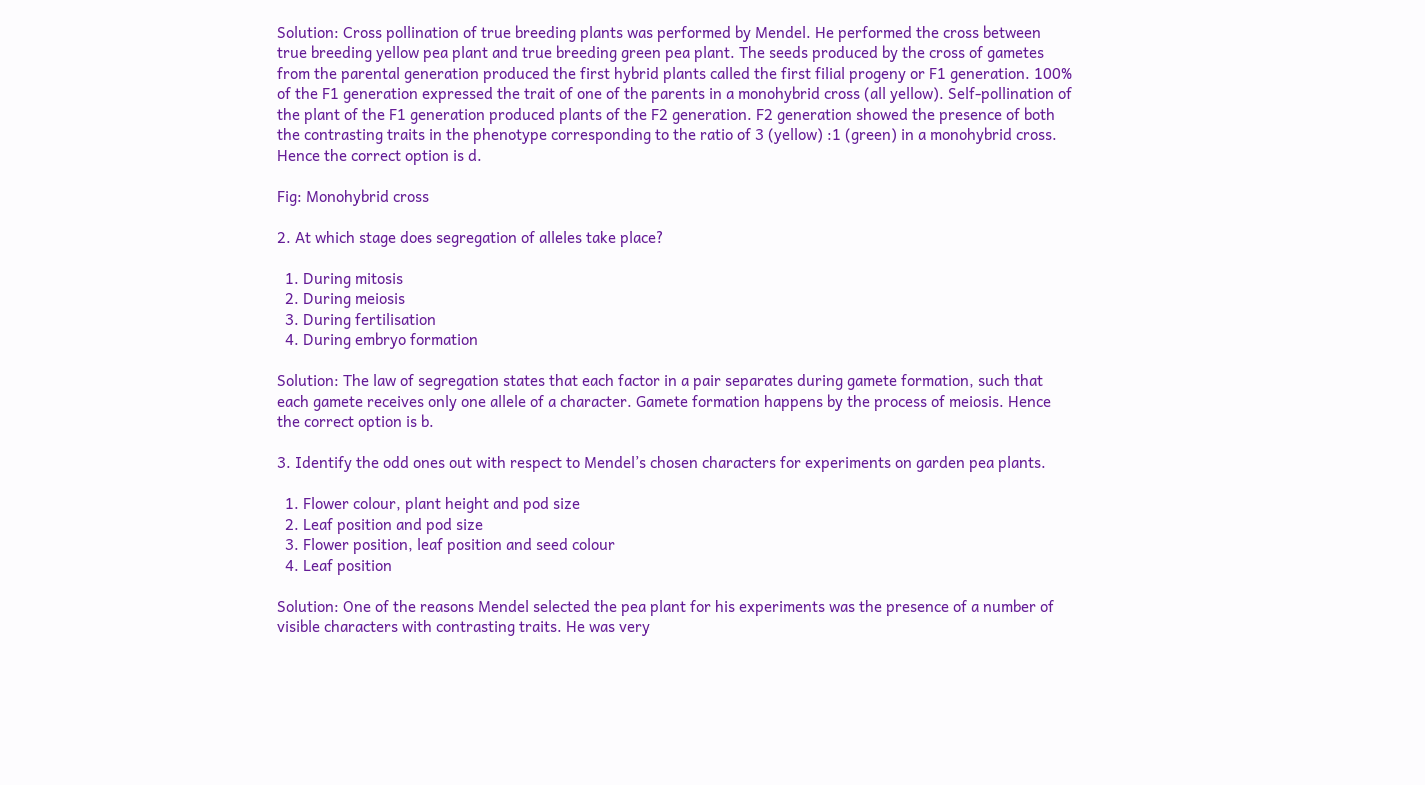Solution: Cross pollination of true breeding plants was performed by Mendel. He performed the cross between true breeding yellow pea plant and true breeding green pea plant. The seeds produced by the cross of gametes from the parental generation produced the first hybrid plants called the first filial progeny or F1 generation. 100% of the F1 generation expressed the trait of one of the parents in a monohybrid cross (all yellow). Self-pollination of the plant of the F1 generation produced plants of the F2 generation. F2 generation showed the presence of both the contrasting traits in the phenotype corresponding to the ratio of 3 (yellow) :1 (green) in a monohybrid cross. Hence the correct option is d.

Fig: Monohybrid cross

2. At which stage does segregation of alleles take place?

  1. During mitosis
  2. During meiosis
  3. During fertilisation
  4. During embryo formation

Solution: The law of segregation states that each factor in a pair separates during gamete formation, such that each gamete receives only one allele of a character. Gamete formation happens by the process of meiosis. Hence the correct option is b.

3. Identify the odd ones out with respect to Mendel’s chosen characters for experiments on garden pea plants.

  1. Flower colour, plant height and pod size
  2. Leaf position and pod size
  3. Flower position, leaf position and seed colour
  4. Leaf position

Solution: One of the reasons Mendel selected the pea plant for his experiments was the presence of a number of visible characters with contrasting traits. He was very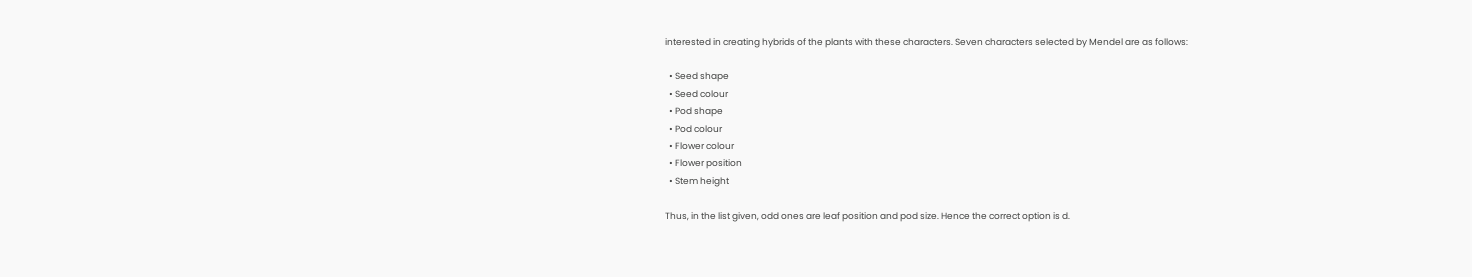interested in creating hybrids of the plants with these characters. Seven characters selected by Mendel are as follows:

  • Seed shape
  • Seed colour
  • Pod shape
  • Pod colour
  • Flower colour
  • Flower position
  • Stem height

Thus, in the list given, odd ones are leaf position and pod size. Hence the correct option is d.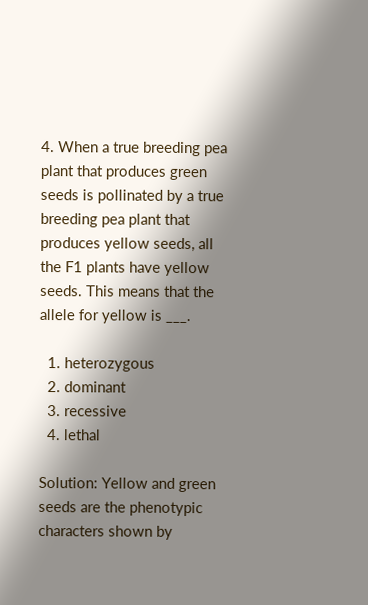4. When a true breeding pea plant that produces green seeds is pollinated by a true breeding pea plant that produces yellow seeds, all the F1 plants have yellow seeds. This means that the allele for yellow is ___.

  1. heterozygous
  2. dominant
  3. recessive
  4. lethal

Solution: Yellow and green seeds are the phenotypic characters shown by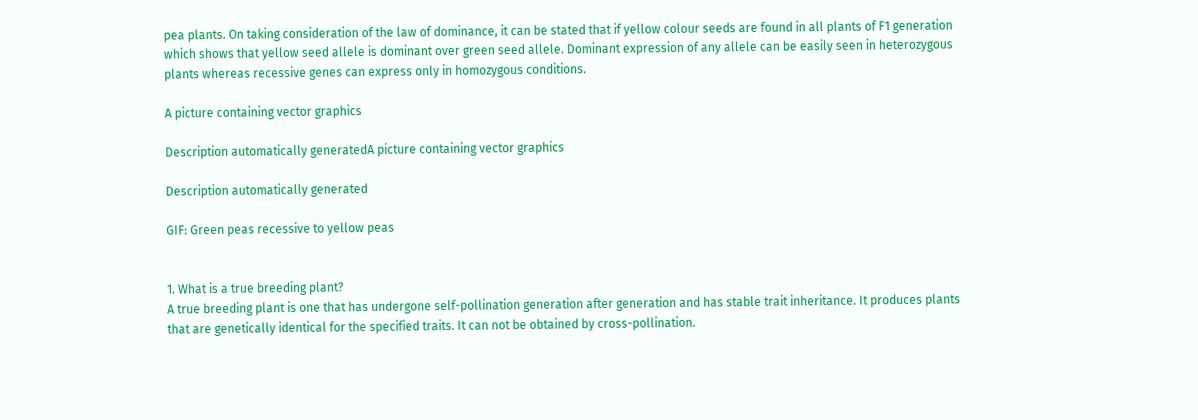pea plants. On taking consideration of the law of dominance, it can be stated that if yellow colour seeds are found in all plants of F1 generation which shows that yellow seed allele is dominant over green seed allele. Dominant expression of any allele can be easily seen in heterozygous plants whereas recessive genes can express only in homozygous conditions.

A picture containing vector graphics

Description automatically generatedA picture containing vector graphics

Description automatically generated

GIF: Green peas recessive to yellow peas


1. What is a true breeding plant?
A true breeding plant is one that has undergone self-pollination generation after generation and has stable trait inheritance. It produces plants that are genetically identical for the specified traits. It can not be obtained by cross-pollination.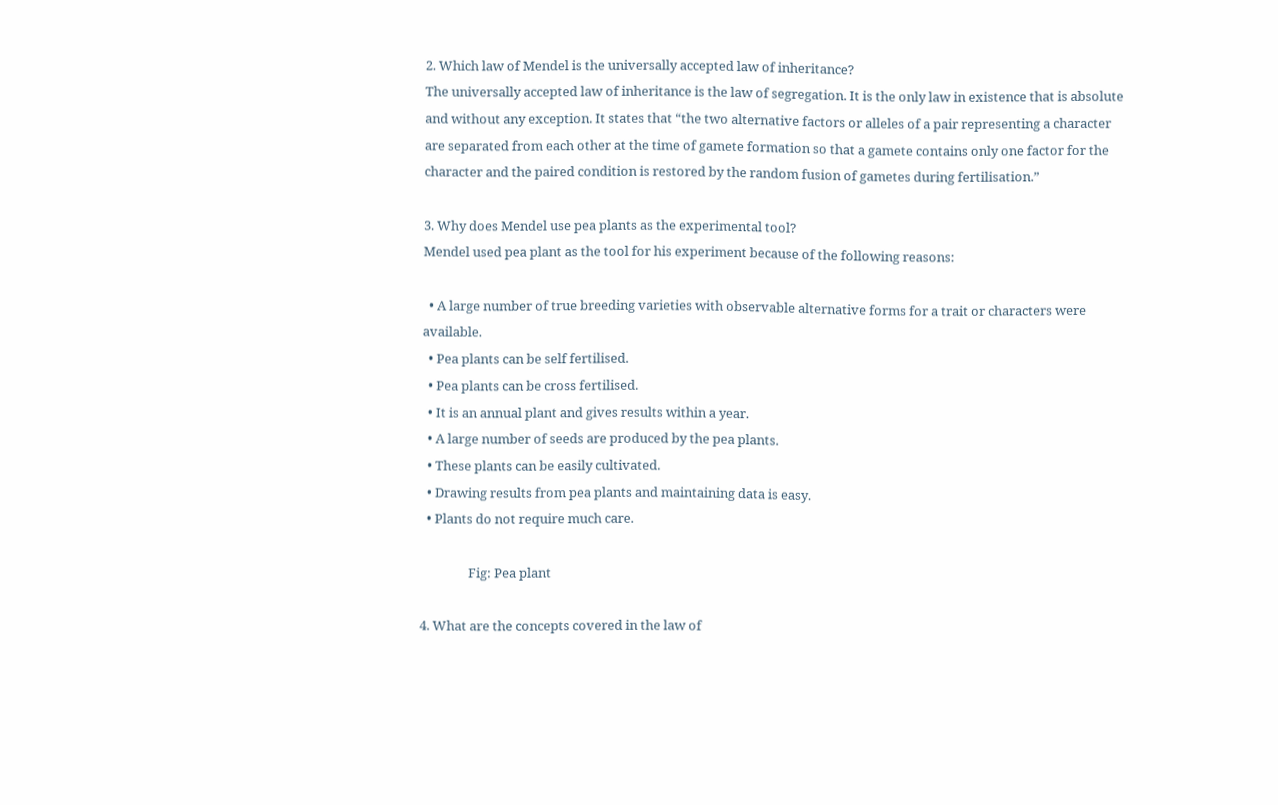2. Which law of Mendel is the universally accepted law of inheritance?
The universally accepted law of inheritance is the law of segregation. It is the only law in existence that is absolute and without any exception. It states that “the two alternative factors or alleles of a pair representing a character are separated from each other at the time of gamete formation so that a gamete contains only one factor for the character and the paired condition is restored by the random fusion of gametes during fertilisation.”

3. Why does Mendel use pea plants as the experimental tool?
Mendel used pea plant as the tool for his experiment because of the following reasons:

  • A large number of true breeding varieties with observable alternative forms for a trait or characters were available.
  • Pea plants can be self fertilised.
  • Pea plants can be cross fertilised.
  • It is an annual plant and gives results within a year.
  • A large number of seeds are produced by the pea plants.
  • These plants can be easily cultivated.
  • Drawing results from pea plants and maintaining data is easy.
  • Plants do not require much care.

                Fig: Pea plant

4. What are the concepts covered in the law of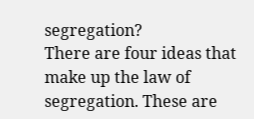segregation?
There are four ideas that make up the law of segregation. These are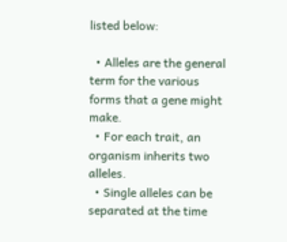listed below:

  • Alleles are the general term for the various forms that a gene might make.
  • For each trait, an organism inherits two alleles.
  • Single alleles can be separated at the time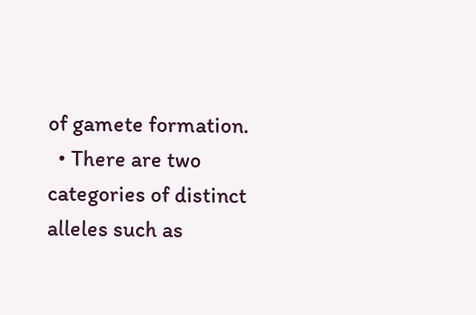of gamete formation.
  • There are two categories of distinct alleles such as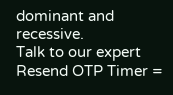dominant and recessive.
Talk to our expert
Resend OTP Timer =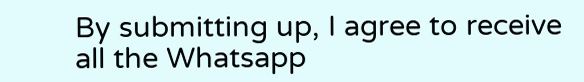By submitting up, I agree to receive all the Whatsapp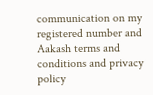communication on my registered number and Aakash terms and conditions and privacy policy